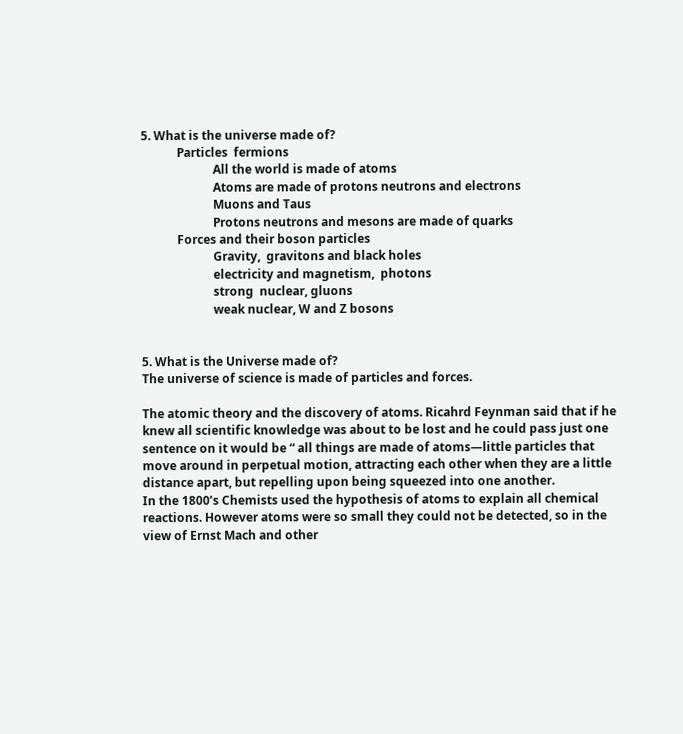5. What is the universe made of?
            Particles  fermions
                        All the world is made of atoms
                        Atoms are made of protons neutrons and electrons
                        Muons and Taus
                        Protons neutrons and mesons are made of quarks
            Forces and their boson particles
                        Gravity,  gravitons and black holes
                        electricity and magnetism,  photons
                        strong  nuclear, gluons
                        weak nuclear, W and Z bosons


5. What is the Universe made of?
The universe of science is made of particles and forces.

The atomic theory and the discovery of atoms. Ricahrd Feynman said that if he knew all scientific knowledge was about to be lost and he could pass just one sentence on it would be “ all things are made of atoms—little particles that move around in perpetual motion, attracting each other when they are a little distance apart, but repelling upon being squeezed into one another.
In the 1800’s Chemists used the hypothesis of atoms to explain all chemical reactions. However atoms were so small they could not be detected, so in the view of Ernst Mach and other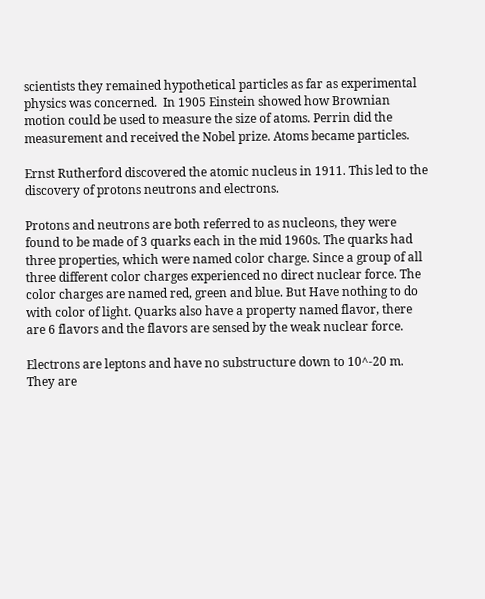scientists they remained hypothetical particles as far as experimental physics was concerned.  In 1905 Einstein showed how Brownian motion could be used to measure the size of atoms. Perrin did the measurement and received the Nobel prize. Atoms became particles.

Ernst Rutherford discovered the atomic nucleus in 1911. This led to the discovery of protons neutrons and electrons.

Protons and neutrons are both referred to as nucleons, they were found to be made of 3 quarks each in the mid 1960s. The quarks had three properties, which were named color charge. Since a group of all three different color charges experienced no direct nuclear force. The color charges are named red, green and blue. But Have nothing to do with color of light. Quarks also have a property named flavor, there are 6 flavors and the flavors are sensed by the weak nuclear force.

Electrons are leptons and have no substructure down to 10^-20 m. They are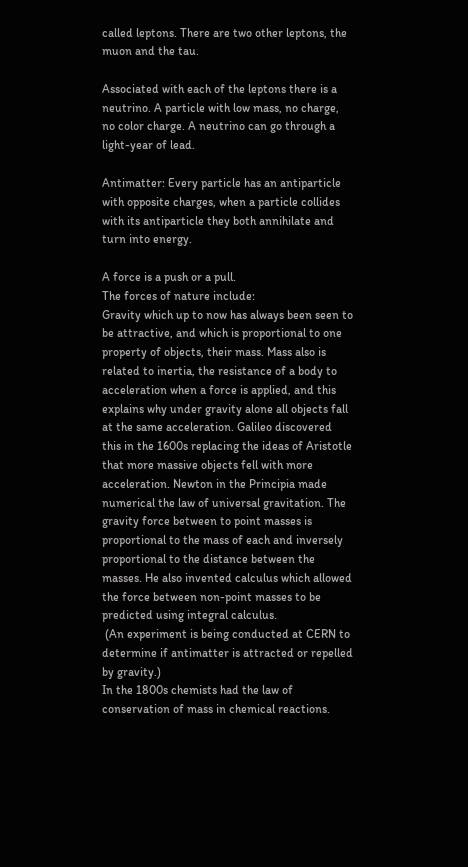called leptons. There are two other leptons, the muon and the tau.

Associated with each of the leptons there is a neutrino. A particle with low mass, no charge, no color charge. A neutrino can go through a light-year of lead.

Antimatter: Every particle has an antiparticle with opposite charges, when a particle collides with its antiparticle they both annihilate and turn into energy.

A force is a push or a pull.
The forces of nature include:
Gravity which up to now has always been seen to be attractive, and which is proportional to one property of objects, their mass. Mass also is related to inertia, the resistance of a body to acceleration when a force is applied, and this explains why under gravity alone all objects fall at the same acceleration. Galileo discovered this in the 1600s replacing the ideas of Aristotle that more massive objects fell with more acceleration. Newton in the Principia made numerical the law of universal gravitation. The gravity force between to point masses is proportional to the mass of each and inversely proportional to the distance between the masses. He also invented calculus which allowed the force between non-point masses to be predicted using integral calculus.
 (An experiment is being conducted at CERN to determine if antimatter is attracted or repelled by gravity.)
In the 1800s chemists had the law of conservation of mass in chemical reactions.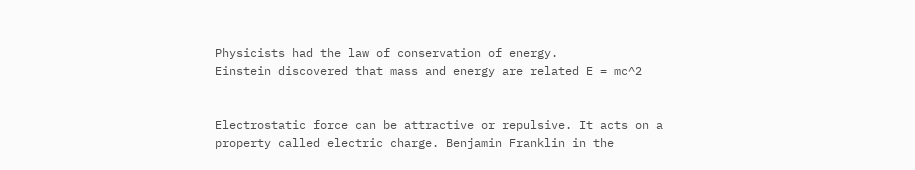Physicists had the law of conservation of energy.
Einstein discovered that mass and energy are related E = mc^2


Electrostatic force can be attractive or repulsive. It acts on a property called electric charge. Benjamin Franklin in the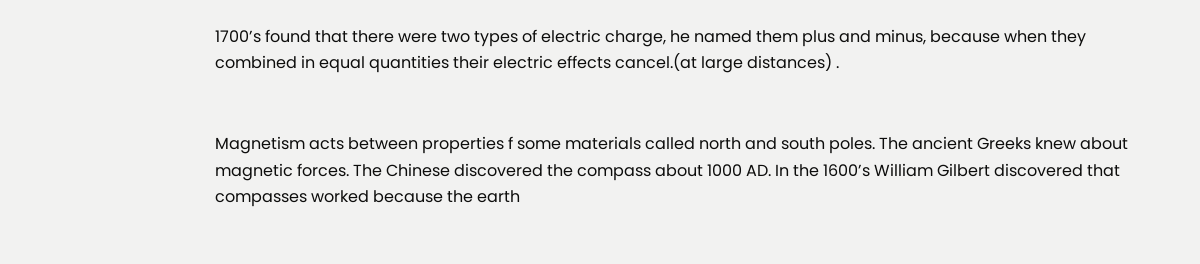1700’s found that there were two types of electric charge, he named them plus and minus, because when they combined in equal quantities their electric effects cancel.(at large distances) .


Magnetism acts between properties f some materials called north and south poles. The ancient Greeks knew about magnetic forces. The Chinese discovered the compass about 1000 AD. In the 1600’s William Gilbert discovered that compasses worked because the earth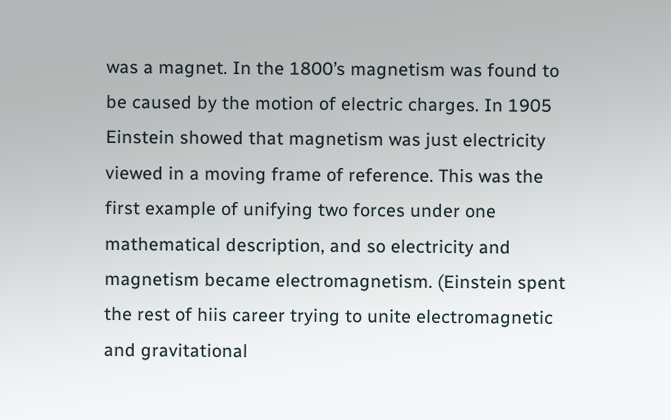was a magnet. In the 1800’s magnetism was found to be caused by the motion of electric charges. In 1905 Einstein showed that magnetism was just electricity viewed in a moving frame of reference. This was the first example of unifying two forces under one mathematical description, and so electricity and magnetism became electromagnetism. (Einstein spent the rest of hiis career trying to unite electromagnetic and gravitational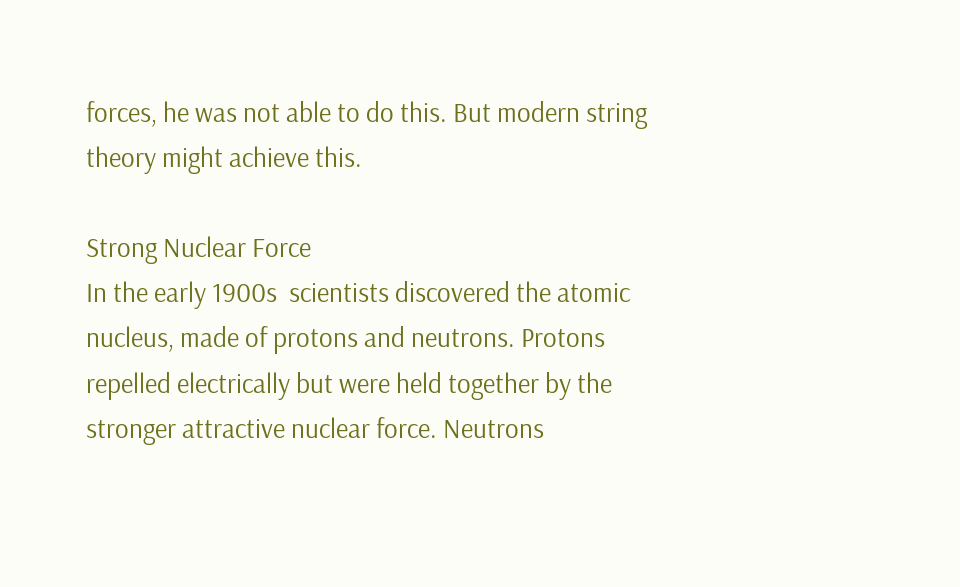forces, he was not able to do this. But modern string theory might achieve this.

Strong Nuclear Force
In the early 1900s  scientists discovered the atomic nucleus, made of protons and neutrons. Protons repelled electrically but were held together by the stronger attractive nuclear force. Neutrons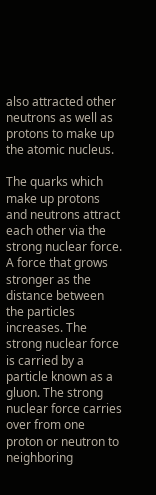also attracted other neutrons as well as protons to make up the atomic nucleus.

The quarks which make up protons and neutrons attract each other via the strong nuclear force. A force that grows stronger as the distance between the particles increases. The strong nuclear force is carried by a particle known as a gluon. The strong nuclear force carries over from one proton or neutron to neighboring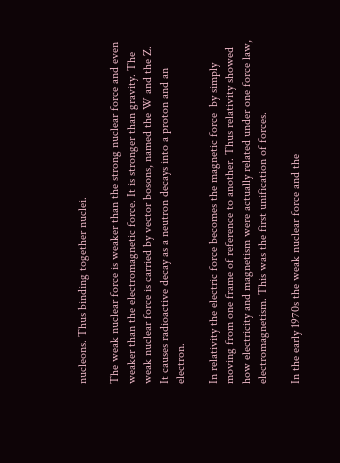nucleons. Thus binding together nuclei.

The weak nuclear force is weaker than the strong nuclear force and even weaker than the electromagnetic force. It is stronger than gravity. The weak nuclear force is carried by vector bosons, named the W and the Z. It causes radioactive decay as a neutron decays into a proton and an electron.

In relativity the electric force becomes the magnetic force  by simply moving from one frame of reference to another. Thus relativity showed how electricity and magnetism were actually related under one force law, electromagnetism. This was the first unification of forces.

In the early 1970s the weak nuclear force and the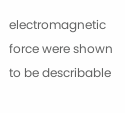electromagnetic force were shown to be describable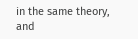in the same theory, and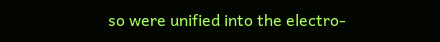so were unified into the electro-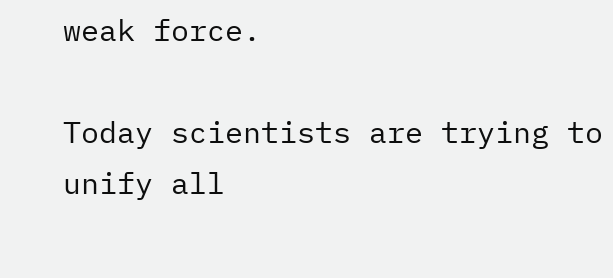weak force.

Today scientists are trying to unify all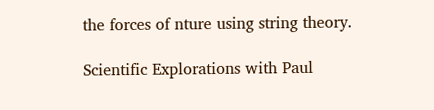the forces of nture using string theory.

Scientific Explorations with Paul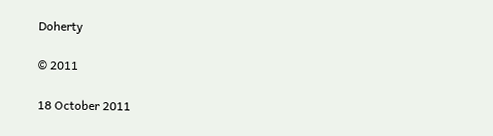Doherty

© 2011

18 October 2011